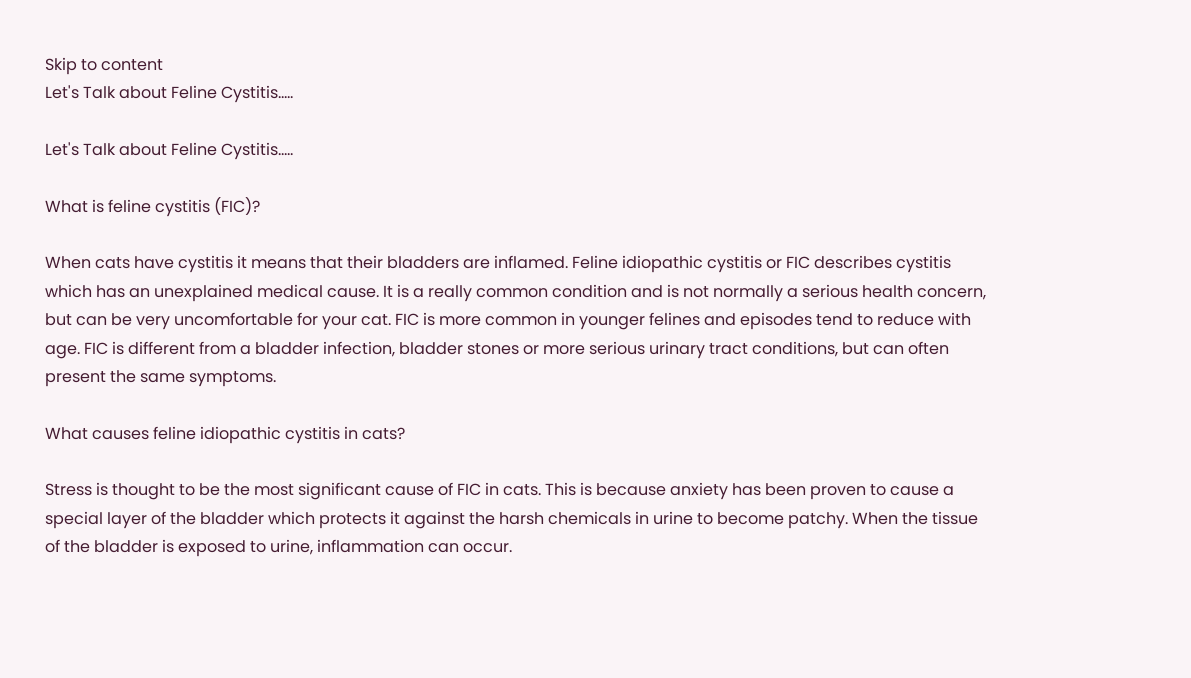Skip to content
Let's Talk about Feline Cystitis.....

Let's Talk about Feline Cystitis.....

What is feline cystitis (FIC)?

When cats have cystitis it means that their bladders are inflamed. Feline idiopathic cystitis or FIC describes cystitis which has an unexplained medical cause. It is a really common condition and is not normally a serious health concern, but can be very uncomfortable for your cat. FIC is more common in younger felines and episodes tend to reduce with age. FIC is different from a bladder infection, bladder stones or more serious urinary tract conditions, but can often present the same symptoms.

What causes feline idiopathic cystitis in cats?

Stress is thought to be the most significant cause of FIC in cats. This is because anxiety has been proven to cause a special layer of the bladder which protects it against the harsh chemicals in urine to become patchy. When the tissue of the bladder is exposed to urine, inflammation can occur.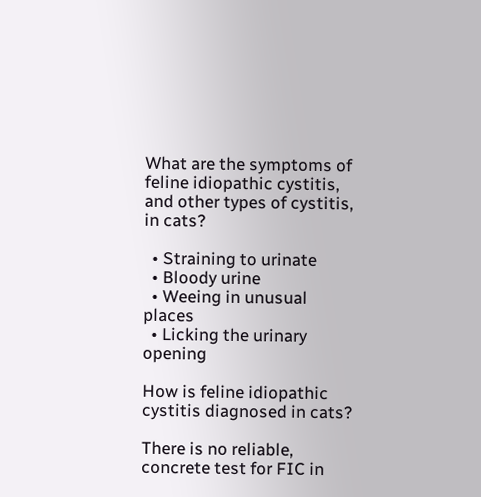What are the symptoms of feline idiopathic cystitis, and other types of cystitis, in cats?

  • Straining to urinate
  • Bloody urine
  • Weeing in unusual places
  • Licking the urinary opening

How is feline idiopathic cystitis diagnosed in cats?

There is no reliable, concrete test for FIC in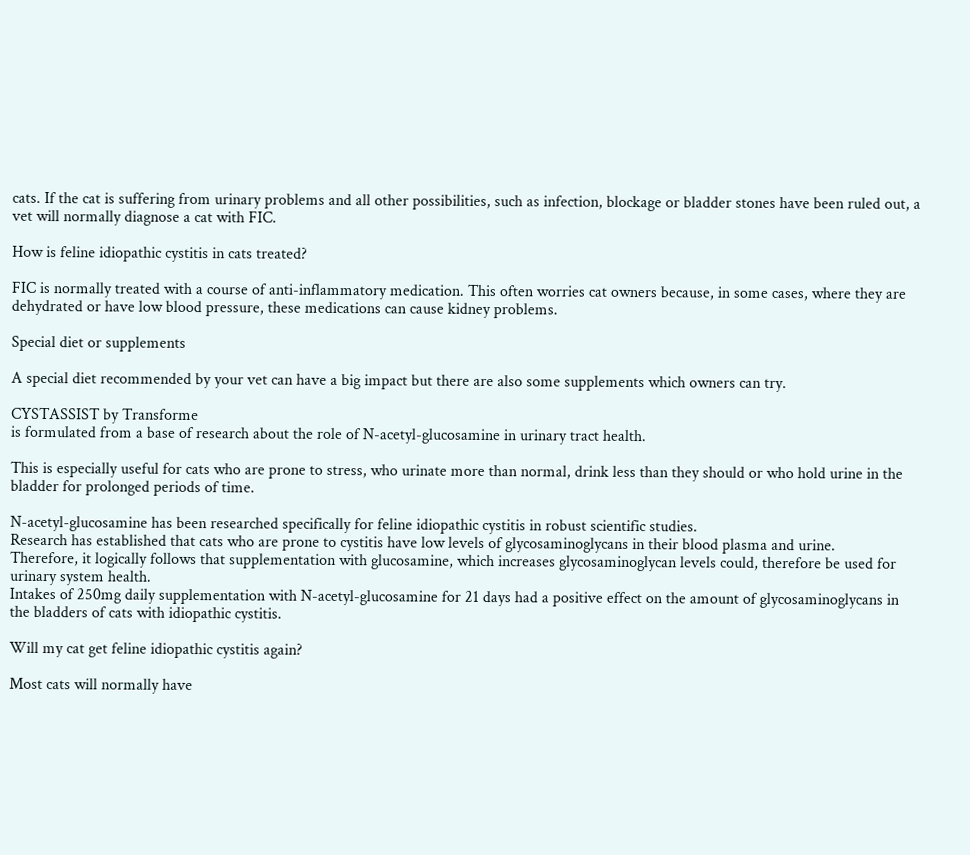cats. If the cat is suffering from urinary problems and all other possibilities, such as infection, blockage or bladder stones have been ruled out, a vet will normally diagnose a cat with FIC.

How is feline idiopathic cystitis in cats treated?

FIC is normally treated with a course of anti-inflammatory medication. This often worries cat owners because, in some cases, where they are dehydrated or have low blood pressure, these medications can cause kidney problems.

Special diet or supplements

A special diet recommended by your vet can have a big impact but there are also some supplements which owners can try.

CYSTASSIST by Transforme
is formulated from a base of research about the role of N-acetyl-glucosamine in urinary tract health.

This is especially useful for cats who are prone to stress, who urinate more than normal, drink less than they should or who hold urine in the bladder for prolonged periods of time.

N-acetyl-glucosamine has been researched specifically for feline idiopathic cystitis in robust scientific studies.
Research has established that cats who are prone to cystitis have low levels of glycosaminoglycans in their blood plasma and urine.
Therefore, it logically follows that supplementation with glucosamine, which increases glycosaminoglycan levels could, therefore be used for urinary system health.
Intakes of 250mg daily supplementation with N-acetyl-glucosamine for 21 days had a positive effect on the amount of glycosaminoglycans in the bladders of cats with idiopathic cystitis.

Will my cat get feline idiopathic cystitis again?

Most cats will normally have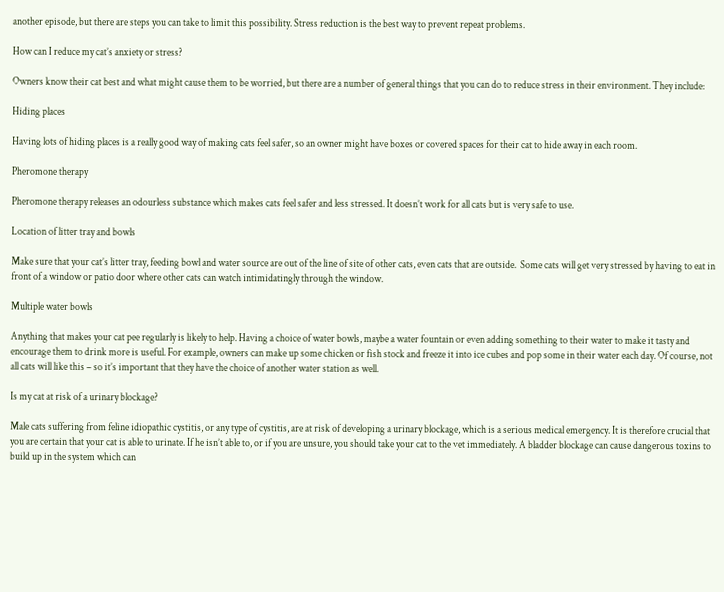another episode, but there are steps you can take to limit this possibility. Stress reduction is the best way to prevent repeat problems.

How can I reduce my cat’s anxiety or stress?

Owners know their cat best and what might cause them to be worried, but there are a number of general things that you can do to reduce stress in their environment. They include:

Hiding places

Having lots of hiding places is a really good way of making cats feel safer, so an owner might have boxes or covered spaces for their cat to hide away in each room.

Pheromone therapy

Pheromone therapy releases an odourless substance which makes cats feel safer and less stressed. It doesn’t work for all cats but is very safe to use.

Location of litter tray and bowls

Make sure that your cat’s litter tray, feeding bowl and water source are out of the line of site of other cats, even cats that are outside.  Some cats will get very stressed by having to eat in front of a window or patio door where other cats can watch intimidatingly through the window.

Multiple water bowls

Anything that makes your cat pee regularly is likely to help. Having a choice of water bowls, maybe a water fountain or even adding something to their water to make it tasty and encourage them to drink more is useful. For example, owners can make up some chicken or fish stock and freeze it into ice cubes and pop some in their water each day. Of course, not all cats will like this – so it’s important that they have the choice of another water station as well.

Is my cat at risk of a urinary blockage?

Male cats suffering from feline idiopathic cystitis, or any type of cystitis, are at risk of developing a urinary blockage, which is a serious medical emergency. It is therefore crucial that you are certain that your cat is able to urinate. If he isn’t able to, or if you are unsure, you should take your cat to the vet immediately. A bladder blockage can cause dangerous toxins to build up in the system which can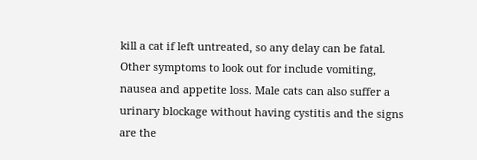kill a cat if left untreated, so any delay can be fatal. Other symptoms to look out for include vomiting, nausea and appetite loss. Male cats can also suffer a urinary blockage without having cystitis and the signs are the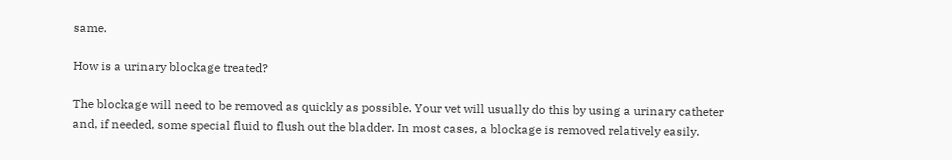same.

How is a urinary blockage treated?

The blockage will need to be removed as quickly as possible. Your vet will usually do this by using a urinary catheter and, if needed, some special fluid to flush out the bladder. In most cases, a blockage is removed relatively easily.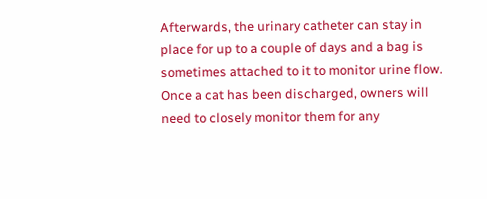Afterwards, the urinary catheter can stay in place for up to a couple of days and a bag is sometimes attached to it to monitor urine flow. Once a cat has been discharged, owners will need to closely monitor them for any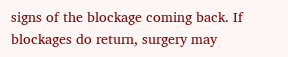signs of the blockage coming back. If blockages do return, surgery may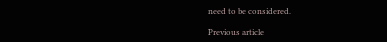need to be considered.

Previous article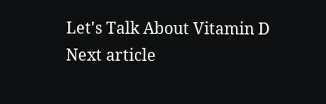Let's Talk About Vitamin D
Next article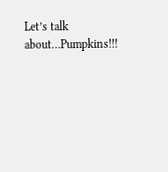Let’s talk about…Pumpkins!!!